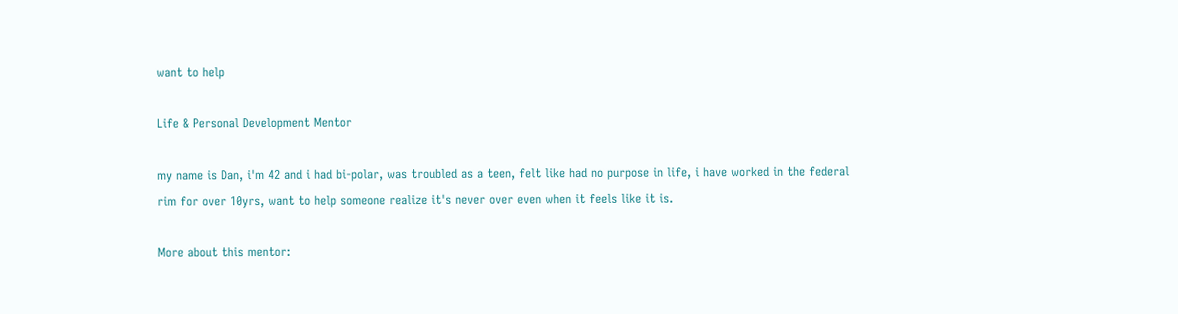want to help

Life & Personal Development Mentor

my name is Dan, i'm 42 and i had bi-polar, was troubled as a teen, felt like had no purpose in life, i have worked in the federal rim for over 10yrs, want to help someone realize it's never over even when it feels like it is.

More about this mentor: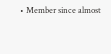• Member since almost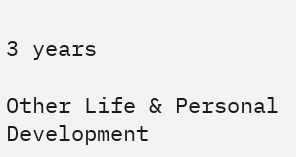3 years

Other Life & Personal Development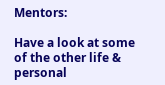Mentors:

Have a look at some of the other life & personal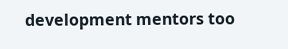development mentors too